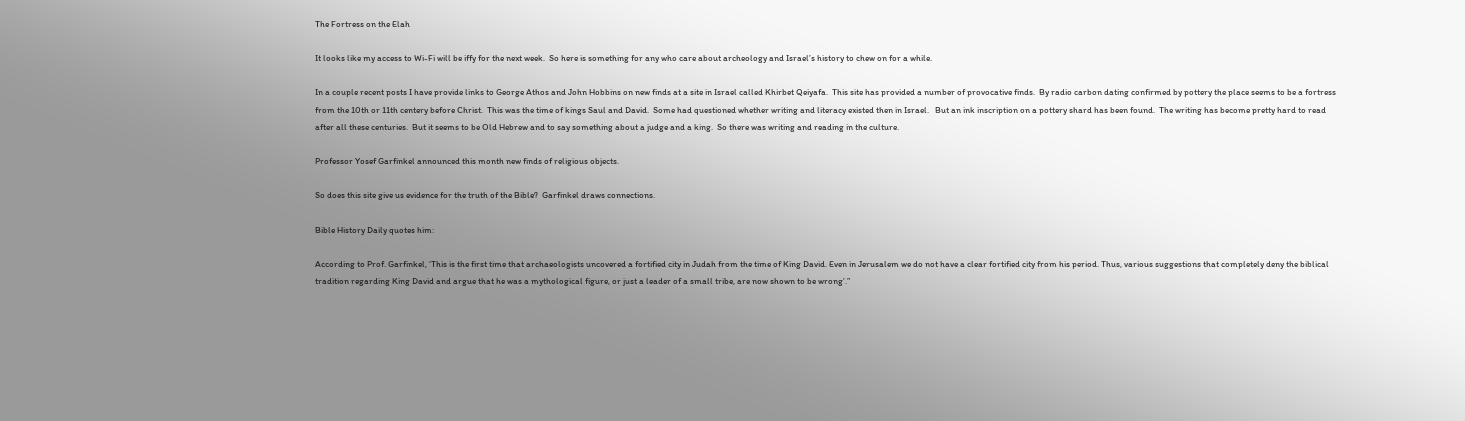The Fortress on the Elah

It looks like my access to Wi-Fi will be iffy for the next week.  So here is something for any who care about archeology and Israel’s history to chew on for a while.

In a couple recent posts I have provide links to George Athos and John Hobbins on new finds at a site in Israel called Khirbet Qeiyafa.  This site has provided a number of provocative finds.  By radio carbon dating confirmed by pottery the place seems to be a fortress from the 10th or 11th centery before Christ.  This was the time of kings Saul and David.  Some had questioned whether writing and literacy existed then in Israel.   But an ink inscription on a pottery shard has been found.  The writing has become pretty hard to read after all these centuries.  But it seems to be Old Hebrew and to say something about a judge and a king.  So there was writing and reading in the culture.

Professor Yosef Garfinkel announced this month new finds of religious objects.

So does this site give us evidence for the truth of the Bible?  Garfinkel draws connections.

Bible History Daily quotes him:

According to Prof. Garfinkel, ‘This is the first time that archaeologists uncovered a fortified city in Judah from the time of King David. Even in Jerusalem we do not have a clear fortified city from his period. Thus, various suggestions that completely deny the biblical tradition regarding King David and argue that he was a mythological figure, or just a leader of a small tribe, are now shown to be wrong’.”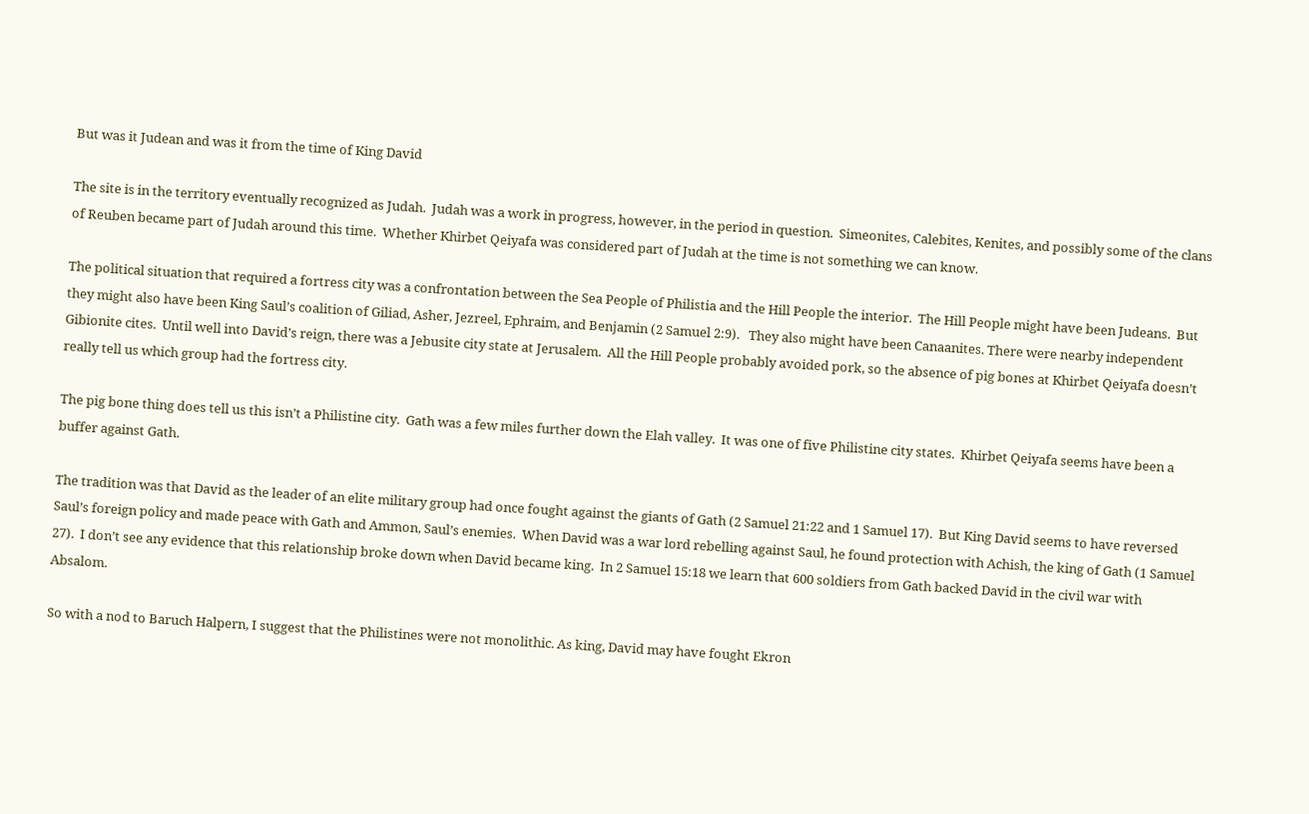But was it Judean and was it from the time of King David

The site is in the territory eventually recognized as Judah.  Judah was a work in progress, however, in the period in question.  Simeonites, Calebites, Kenites, and possibly some of the clans of Reuben became part of Judah around this time.  Whether Khirbet Qeiyafa was considered part of Judah at the time is not something we can know.

The political situation that required a fortress city was a confrontation between the Sea People of Philistia and the Hill People the interior.  The Hill People might have been Judeans.  But they might also have been King Saul’s coalition of Giliad, Asher, Jezreel, Ephraim, and Benjamin (2 Samuel 2:9).   They also might have been Canaanites. There were nearby independent Gibionite cites.  Until well into David’s reign, there was a Jebusite city state at Jerusalem.  All the Hill People probably avoided pork, so the absence of pig bones at Khirbet Qeiyafa doesn’t really tell us which group had the fortress city.

The pig bone thing does tell us this isn’t a Philistine city.  Gath was a few miles further down the Elah valley.  It was one of five Philistine city states.  Khirbet Qeiyafa seems have been a buffer against Gath.

The tradition was that David as the leader of an elite military group had once fought against the giants of Gath (2 Samuel 21:22 and 1 Samuel 17).  But King David seems to have reversed Saul’s foreign policy and made peace with Gath and Ammon, Saul’s enemies.  When David was a war lord rebelling against Saul, he found protection with Achish, the king of Gath (1 Samuel 27).  I don’t see any evidence that this relationship broke down when David became king.  In 2 Samuel 15:18 we learn that 600 soldiers from Gath backed David in the civil war with Absalom.

So with a nod to Baruch Halpern, I suggest that the Philistines were not monolithic. As king, David may have fought Ekron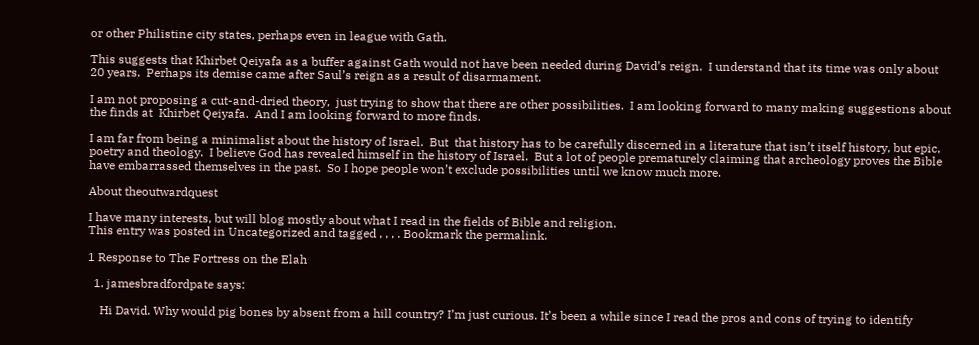or other Philistine city states, perhaps even in league with Gath.

This suggests that Khirbet Qeiyafa as a buffer against Gath would not have been needed during David’s reign.  I understand that its time was only about 20 years.  Perhaps its demise came after Saul’s reign as a result of disarmament.

I am not proposing a cut-and-dried theory,  just trying to show that there are other possibilities.  I am looking forward to many making suggestions about the finds at  Khirbet Qeiyafa.  And I am looking forward to more finds.

I am far from being a minimalist about the history of Israel.  But  that history has to be carefully discerned in a literature that isn’t itself history, but epic, poetry and theology.  I believe God has revealed himself in the history of Israel.  But a lot of people prematurely claiming that archeology proves the Bible have embarrassed themselves in the past.  So I hope people won’t exclude possibilities until we know much more.

About theoutwardquest

I have many interests, but will blog mostly about what I read in the fields of Bible and religion.
This entry was posted in Uncategorized and tagged , , , . Bookmark the permalink.

1 Response to The Fortress on the Elah

  1. jamesbradfordpate says:

    Hi David. Why would pig bones by absent from a hill country? I’m just curious. It’s been a while since I read the pros and cons of trying to identify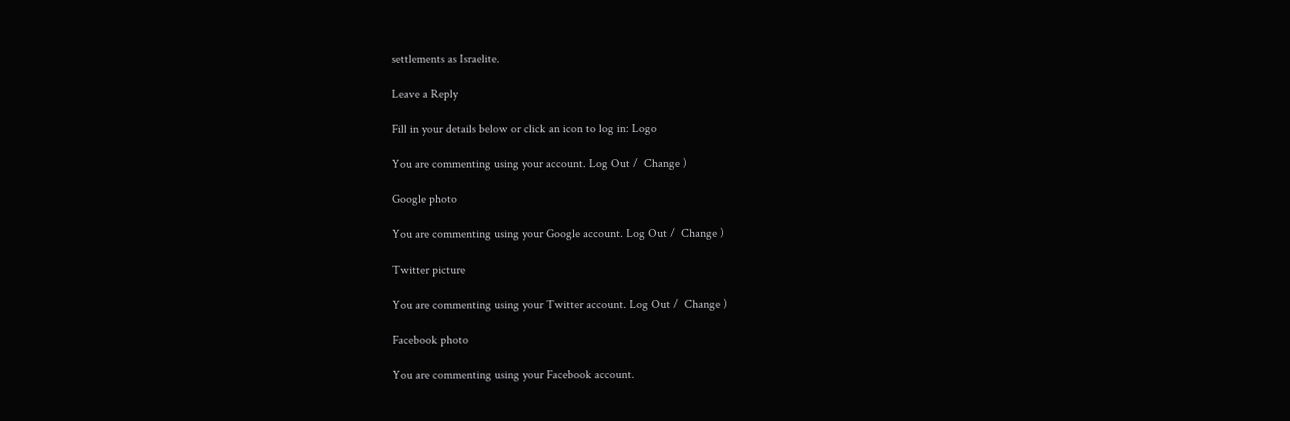settlements as Israelite.

Leave a Reply

Fill in your details below or click an icon to log in: Logo

You are commenting using your account. Log Out /  Change )

Google photo

You are commenting using your Google account. Log Out /  Change )

Twitter picture

You are commenting using your Twitter account. Log Out /  Change )

Facebook photo

You are commenting using your Facebook account.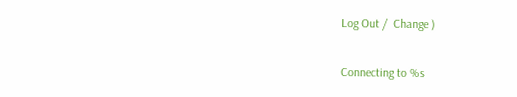Log Out /  Change )

Connecting to %s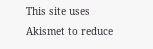This site uses Akismet to reduce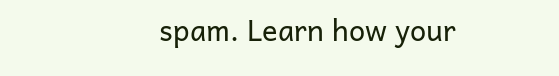spam. Learn how your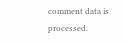comment data is processed.